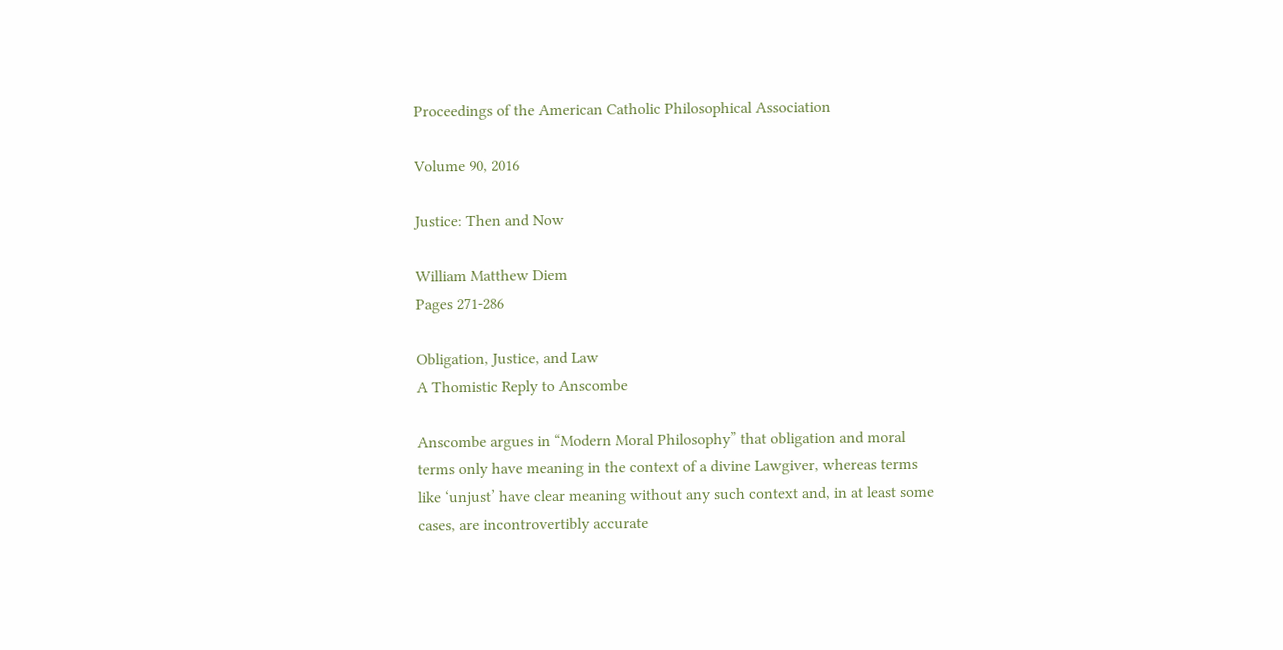Proceedings of the American Catholic Philosophical Association

Volume 90, 2016

Justice: Then and Now

William Matthew Diem
Pages 271-286

Obligation, Justice, and Law
A Thomistic Reply to Anscombe

Anscombe argues in “Modern Moral Philosophy” that obligation and moral terms only have meaning in the context of a divine Lawgiver, whereas terms like ‘unjust’ have clear meaning without any such context and, in at least some cases, are incontrovertibly accurate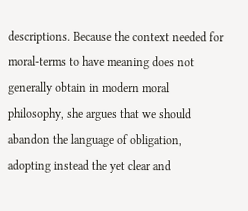descriptions. Because the context needed for moral-terms to have meaning does not generally obtain in modern moral philosophy, she argues that we should abandon the language of obligation, adopting instead the yet clear and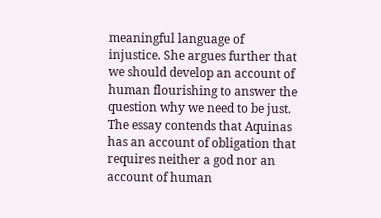meaningful language of injustice. She argues further that we should develop an account of human flourishing to answer the question why we need to be just. The essay contends that Aquinas has an account of obligation that requires neither a god nor an account of human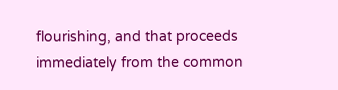flourishing, and that proceeds immediately from the common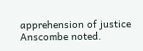apprehension of justice Anscombe noted.